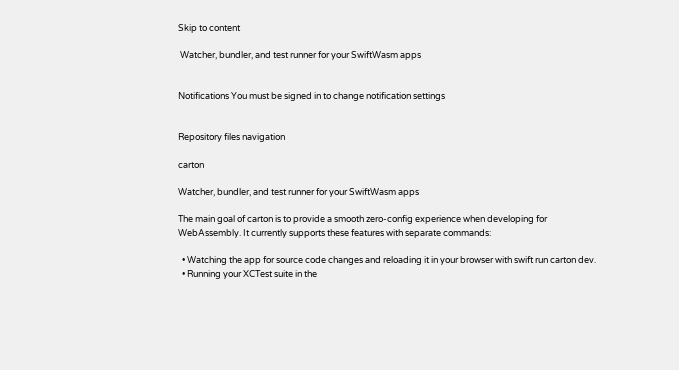Skip to content

 Watcher, bundler, and test runner for your SwiftWasm apps


Notifications You must be signed in to change notification settings


Repository files navigation

carton

Watcher, bundler, and test runner for your SwiftWasm apps

The main goal of carton is to provide a smooth zero-config experience when developing for WebAssembly. It currently supports these features with separate commands:

  • Watching the app for source code changes and reloading it in your browser with swift run carton dev.
  • Running your XCTest suite in the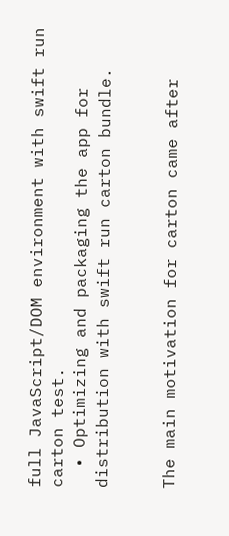full JavaScript/DOM environment with swift run carton test.
  • Optimizing and packaging the app for distribution with swift run carton bundle.


The main motivation for carton came after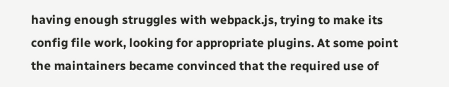having enough struggles with webpack.js, trying to make its config file work, looking for appropriate plugins. At some point the maintainers became convinced that the required use of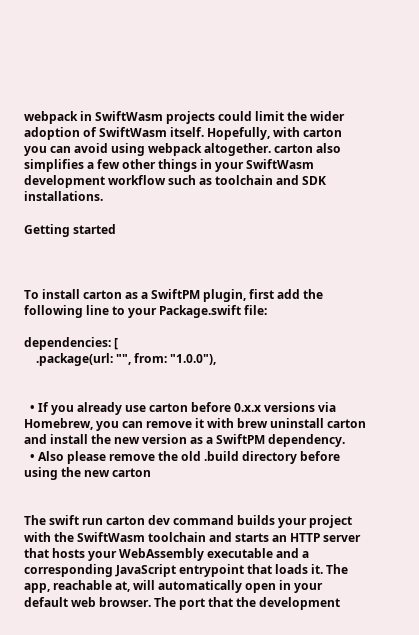webpack in SwiftWasm projects could limit the wider adoption of SwiftWasm itself. Hopefully, with carton you can avoid using webpack altogether. carton also simplifies a few other things in your SwiftWasm development workflow such as toolchain and SDK installations.

Getting started



To install carton as a SwiftPM plugin, first add the following line to your Package.swift file:

dependencies: [
    .package(url: "", from: "1.0.0"),


  • If you already use carton before 0.x.x versions via Homebrew, you can remove it with brew uninstall carton and install the new version as a SwiftPM dependency.
  • Also please remove the old .build directory before using the new carton


The swift run carton dev command builds your project with the SwiftWasm toolchain and starts an HTTP server that hosts your WebAssembly executable and a corresponding JavaScript entrypoint that loads it. The app, reachable at, will automatically open in your default web browser. The port that the development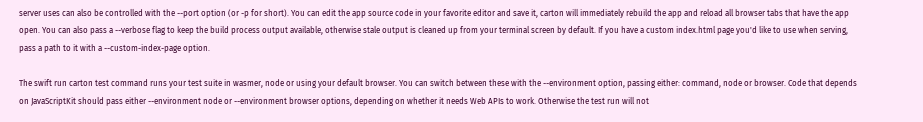server uses can also be controlled with the --port option (or -p for short). You can edit the app source code in your favorite editor and save it, carton will immediately rebuild the app and reload all browser tabs that have the app open. You can also pass a --verbose flag to keep the build process output available, otherwise stale output is cleaned up from your terminal screen by default. If you have a custom index.html page you'd like to use when serving, pass a path to it with a --custom-index-page option.

The swift run carton test command runs your test suite in wasmer, node or using your default browser. You can switch between these with the --environment option, passing either: command, node or browser. Code that depends on JavaScriptKit should pass either --environment node or --environment browser options, depending on whether it needs Web APIs to work. Otherwise the test run will not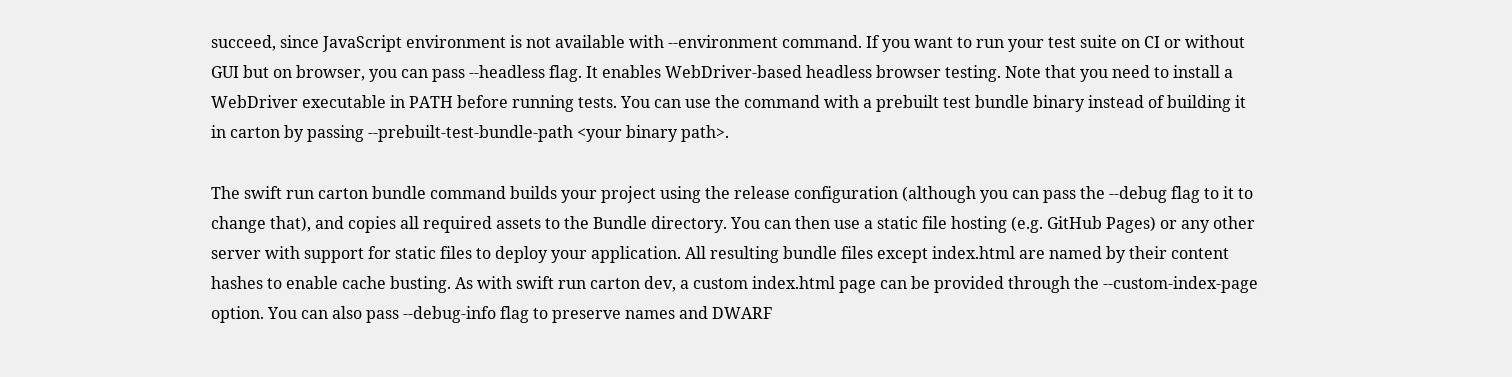succeed, since JavaScript environment is not available with --environment command. If you want to run your test suite on CI or without GUI but on browser, you can pass --headless flag. It enables WebDriver-based headless browser testing. Note that you need to install a WebDriver executable in PATH before running tests. You can use the command with a prebuilt test bundle binary instead of building it in carton by passing --prebuilt-test-bundle-path <your binary path>.

The swift run carton bundle command builds your project using the release configuration (although you can pass the --debug flag to it to change that), and copies all required assets to the Bundle directory. You can then use a static file hosting (e.g. GitHub Pages) or any other server with support for static files to deploy your application. All resulting bundle files except index.html are named by their content hashes to enable cache busting. As with swift run carton dev, a custom index.html page can be provided through the --custom-index-page option. You can also pass --debug-info flag to preserve names and DWARF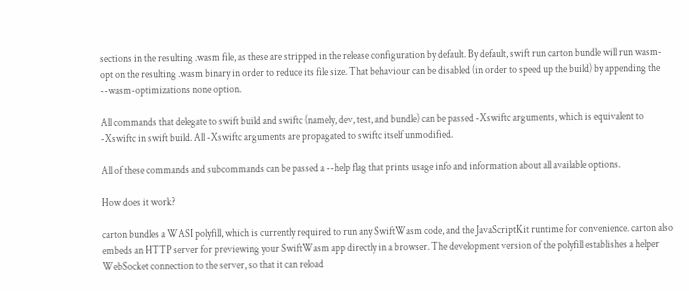sections in the resulting .wasm file, as these are stripped in the release configuration by default. By default, swift run carton bundle will run wasm-opt on the resulting .wasm binary in order to reduce its file size. That behaviour can be disabled (in order to speed up the build) by appending the --wasm-optimizations none option.

All commands that delegate to swift build and swiftc (namely, dev, test, and bundle) can be passed -Xswiftc arguments, which is equivalent to -Xswiftc in swift build. All -Xswiftc arguments are propagated to swiftc itself unmodified.

All of these commands and subcommands can be passed a --help flag that prints usage info and information about all available options.

How does it work?

carton bundles a WASI polyfill, which is currently required to run any SwiftWasm code, and the JavaScriptKit runtime for convenience. carton also embeds an HTTP server for previewing your SwiftWasm app directly in a browser. The development version of the polyfill establishes a helper WebSocket connection to the server, so that it can reload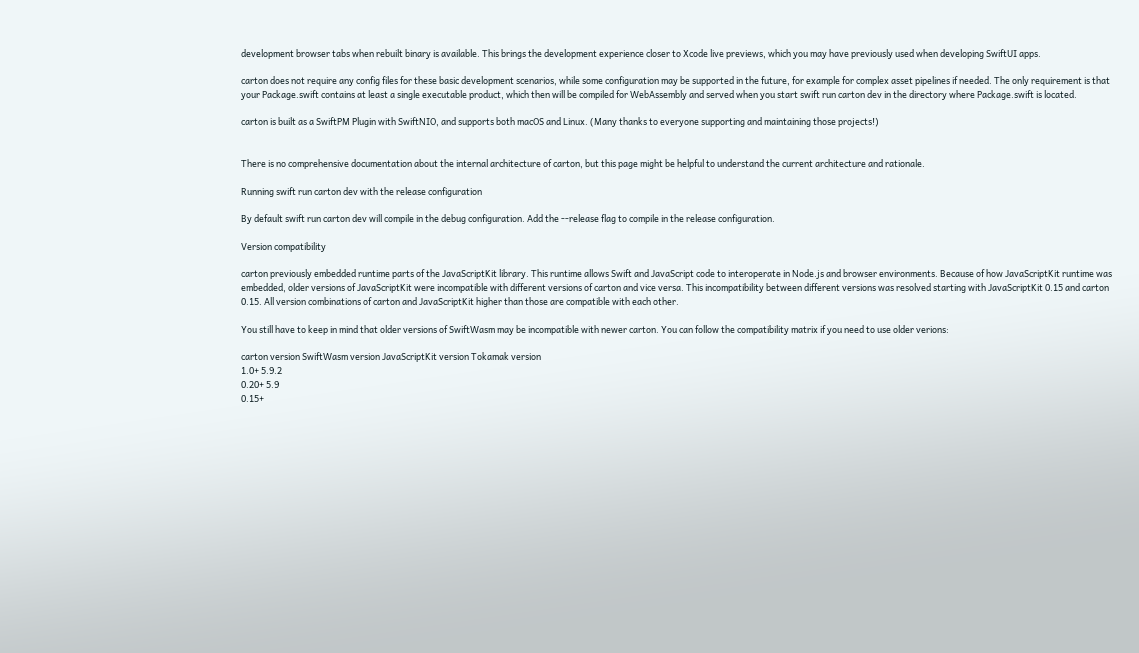development browser tabs when rebuilt binary is available. This brings the development experience closer to Xcode live previews, which you may have previously used when developing SwiftUI apps.

carton does not require any config files for these basic development scenarios, while some configuration may be supported in the future, for example for complex asset pipelines if needed. The only requirement is that your Package.swift contains at least a single executable product, which then will be compiled for WebAssembly and served when you start swift run carton dev in the directory where Package.swift is located.

carton is built as a SwiftPM Plugin with SwiftNIO, and supports both macOS and Linux. (Many thanks to everyone supporting and maintaining those projects!)


There is no comprehensive documentation about the internal architecture of carton, but this page might be helpful to understand the current architecture and rationale.

Running swift run carton dev with the release configuration

By default swift run carton dev will compile in the debug configuration. Add the --release flag to compile in the release configuration.

Version compatibility

carton previously embedded runtime parts of the JavaScriptKit library. This runtime allows Swift and JavaScript code to interoperate in Node.js and browser environments. Because of how JavaScriptKit runtime was embedded, older versions of JavaScriptKit were incompatible with different versions of carton and vice versa. This incompatibility between different versions was resolved starting with JavaScriptKit 0.15 and carton 0.15. All version combinations of carton and JavaScriptKit higher than those are compatible with each other.

You still have to keep in mind that older versions of SwiftWasm may be incompatible with newer carton. You can follow the compatibility matrix if you need to use older verions:

carton version SwiftWasm version JavaScriptKit version Tokamak version
1.0+ 5.9.2
0.20+ 5.9
0.15+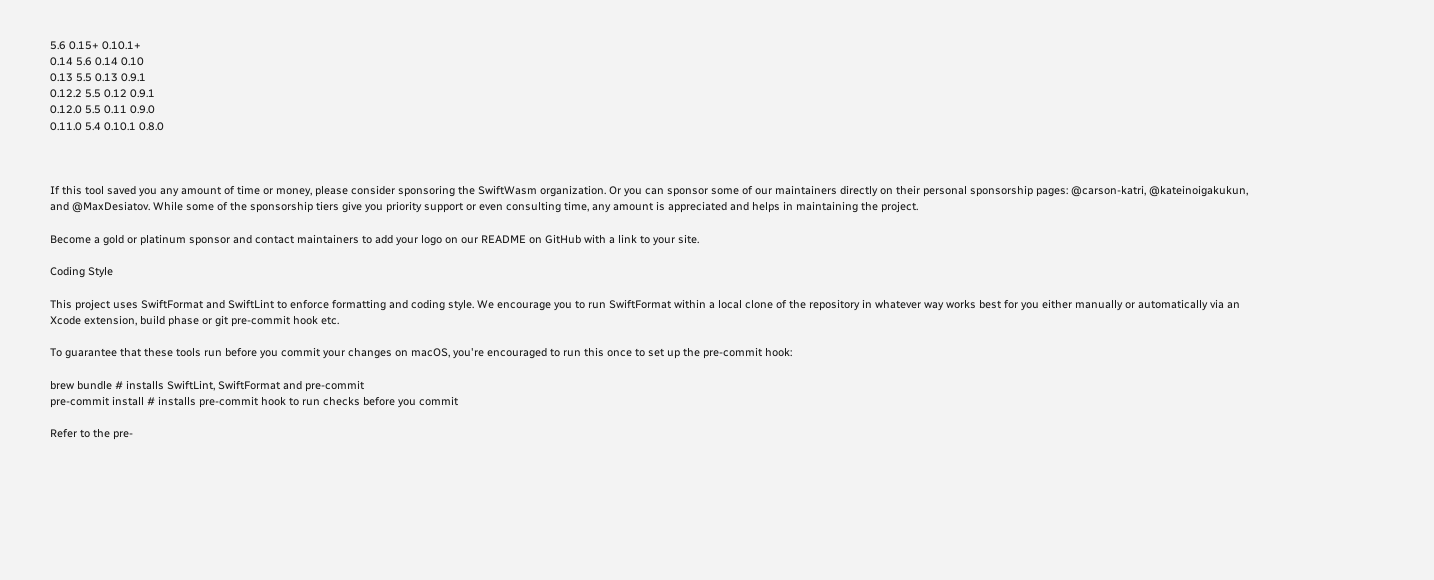5.6 0.15+ 0.10.1+
0.14 5.6 0.14 0.10
0.13 5.5 0.13 0.9.1
0.12.2 5.5 0.12 0.9.1
0.12.0 5.5 0.11 0.9.0
0.11.0 5.4 0.10.1 0.8.0



If this tool saved you any amount of time or money, please consider sponsoring the SwiftWasm organization. Or you can sponsor some of our maintainers directly on their personal sponsorship pages: @carson-katri, @kateinoigakukun, and @MaxDesiatov. While some of the sponsorship tiers give you priority support or even consulting time, any amount is appreciated and helps in maintaining the project.

Become a gold or platinum sponsor and contact maintainers to add your logo on our README on GitHub with a link to your site.

Coding Style

This project uses SwiftFormat and SwiftLint to enforce formatting and coding style. We encourage you to run SwiftFormat within a local clone of the repository in whatever way works best for you either manually or automatically via an Xcode extension, build phase or git pre-commit hook etc.

To guarantee that these tools run before you commit your changes on macOS, you're encouraged to run this once to set up the pre-commit hook:

brew bundle # installs SwiftLint, SwiftFormat and pre-commit
pre-commit install # installs pre-commit hook to run checks before you commit

Refer to the pre-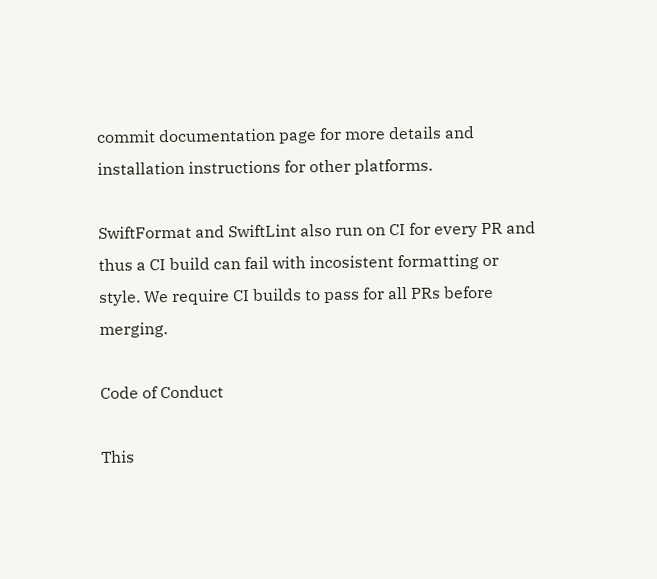commit documentation page for more details and installation instructions for other platforms.

SwiftFormat and SwiftLint also run on CI for every PR and thus a CI build can fail with incosistent formatting or style. We require CI builds to pass for all PRs before merging.

Code of Conduct

This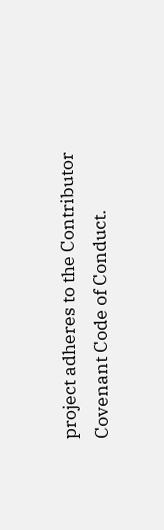project adheres to the Contributor Covenant Code of Conduct.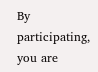By participating, you are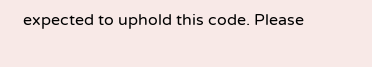expected to uphold this code. Please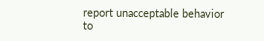report unacceptable behavior to